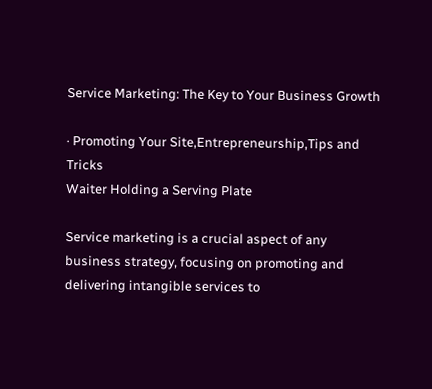Service Marketing: The Key to Your Business Growth

· Promoting Your Site,Entrepreneurship,Tips and Tricks
Waiter Holding a Serving Plate

Service marketing is a crucial aspect of any business strategy, focusing on promoting and delivering intangible services to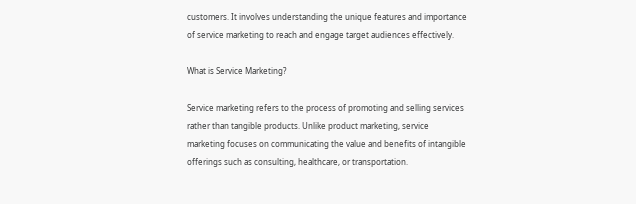customers. It involves understanding the unique features and importance of service marketing to reach and engage target audiences effectively.

What is Service Marketing?

Service marketing refers to the process of promoting and selling services rather than tangible products. Unlike product marketing, service marketing focuses on communicating the value and benefits of intangible offerings such as consulting, healthcare, or transportation.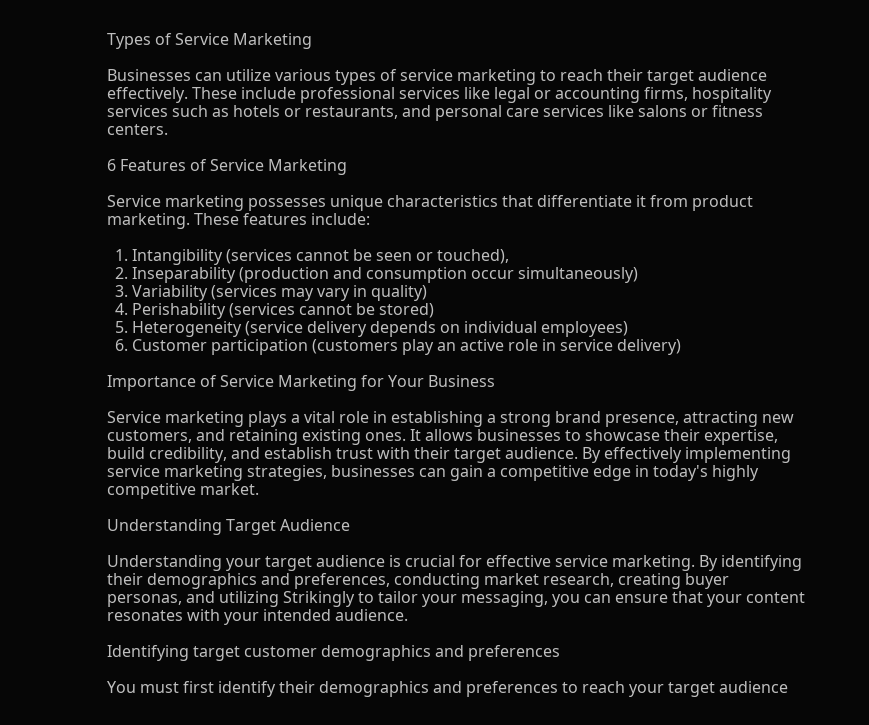Types of Service Marketing

Businesses can utilize various types of service marketing to reach their target audience effectively. These include professional services like legal or accounting firms, hospitality services such as hotels or restaurants, and personal care services like salons or fitness centers.

6 Features of Service Marketing

Service marketing possesses unique characteristics that differentiate it from product marketing. These features include:

  1. Intangibility (services cannot be seen or touched),
  2. Inseparability (production and consumption occur simultaneously)
  3. Variability (services may vary in quality)
  4. Perishability (services cannot be stored)
  5. Heterogeneity (service delivery depends on individual employees)
  6. Customer participation (customers play an active role in service delivery)

Importance of Service Marketing for Your Business

Service marketing plays a vital role in establishing a strong brand presence, attracting new customers, and retaining existing ones. It allows businesses to showcase their expertise, build credibility, and establish trust with their target audience. By effectively implementing service marketing strategies, businesses can gain a competitive edge in today's highly competitive market.

Understanding Target Audience

Understanding your target audience is crucial for effective service marketing. By identifying their demographics and preferences, conducting market research, creating buyer personas, and utilizing Strikingly to tailor your messaging, you can ensure that your content resonates with your intended audience.

Identifying target customer demographics and preferences

You must first identify their demographics and preferences to reach your target audience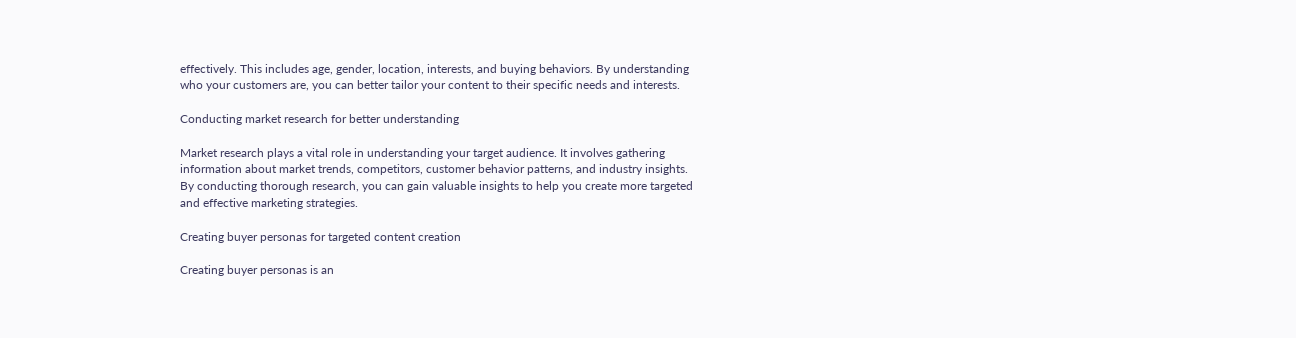effectively. This includes age, gender, location, interests, and buying behaviors. By understanding who your customers are, you can better tailor your content to their specific needs and interests.

Conducting market research for better understanding

Market research plays a vital role in understanding your target audience. It involves gathering information about market trends, competitors, customer behavior patterns, and industry insights. By conducting thorough research, you can gain valuable insights to help you create more targeted and effective marketing strategies.

Creating buyer personas for targeted content creation

Creating buyer personas is an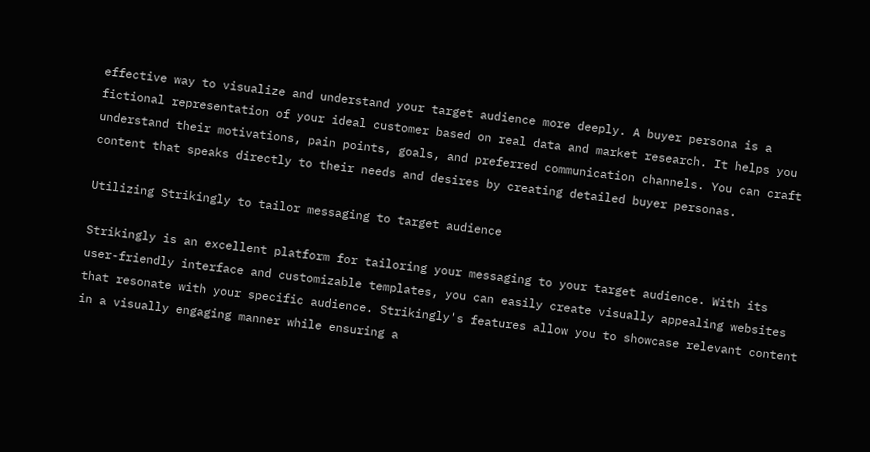effective way to visualize and understand your target audience more deeply. A buyer persona is a fictional representation of your ideal customer based on real data and market research. It helps you understand their motivations, pain points, goals, and preferred communication channels. You can craft content that speaks directly to their needs and desires by creating detailed buyer personas.

Utilizing Strikingly to tailor messaging to target audience

Strikingly is an excellent platform for tailoring your messaging to your target audience. With its user-friendly interface and customizable templates, you can easily create visually appealing websites that resonate with your specific audience. Strikingly's features allow you to showcase relevant content in a visually engaging manner while ensuring a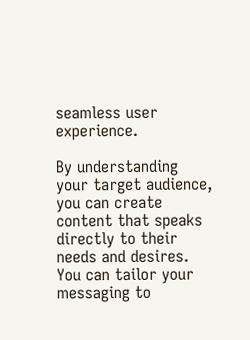seamless user experience.

By understanding your target audience, you can create content that speaks directly to their needs and desires. You can tailor your messaging to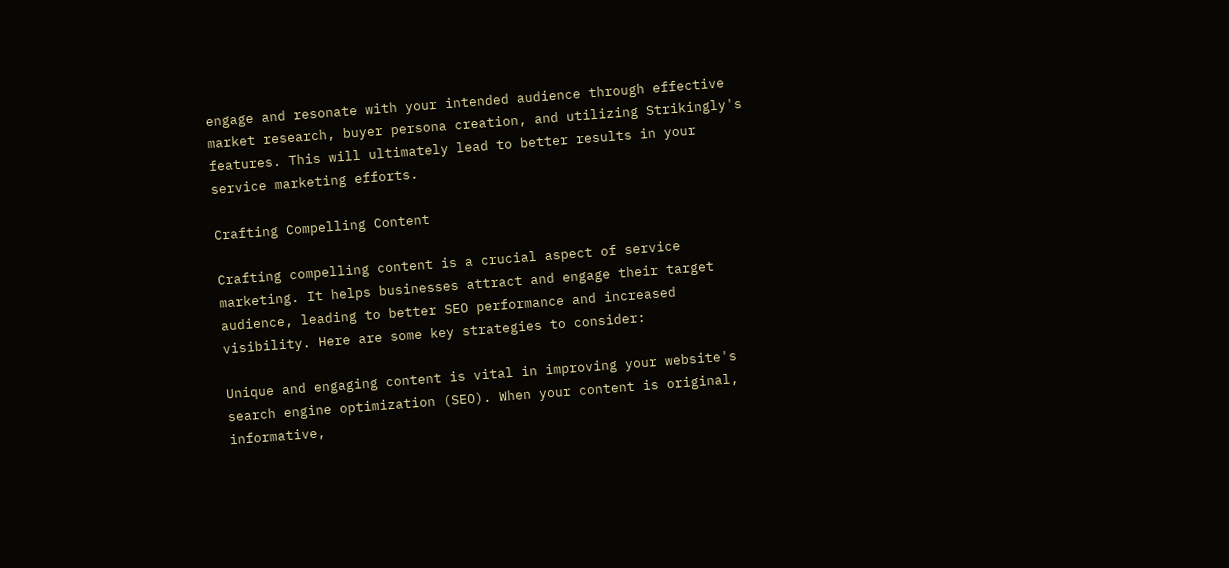engage and resonate with your intended audience through effective market research, buyer persona creation, and utilizing Strikingly's features. This will ultimately lead to better results in your service marketing efforts.

Crafting Compelling Content

Crafting compelling content is a crucial aspect of service marketing. It helps businesses attract and engage their target audience, leading to better SEO performance and increased visibility. Here are some key strategies to consider:

Unique and engaging content is vital in improving your website's search engine optimization (SEO). When your content is original, informative,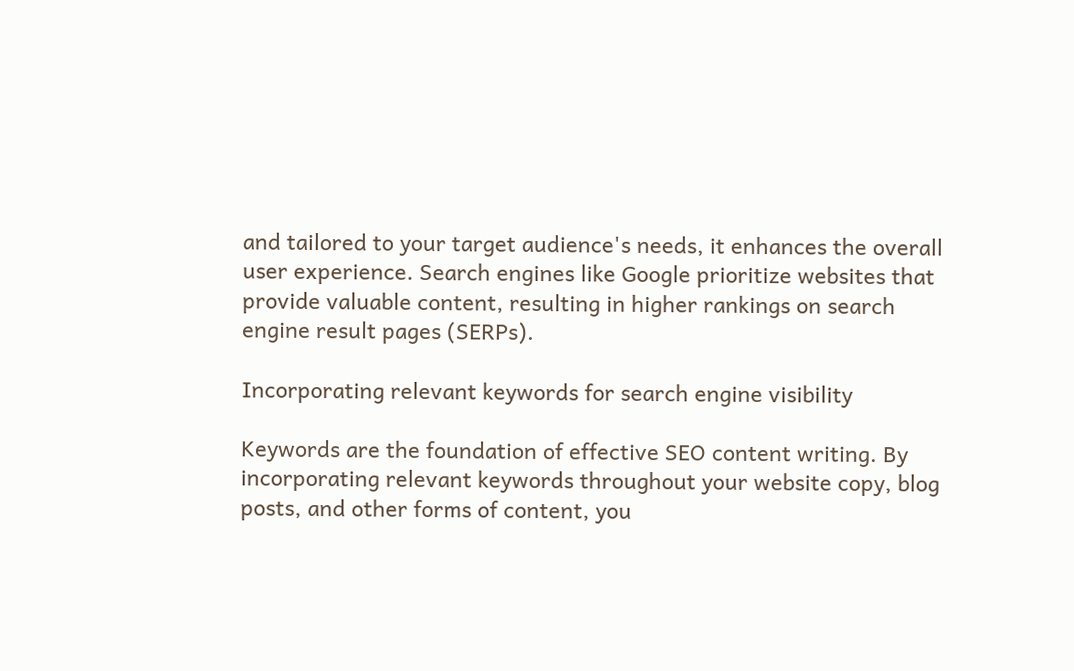and tailored to your target audience's needs, it enhances the overall user experience. Search engines like Google prioritize websites that provide valuable content, resulting in higher rankings on search engine result pages (SERPs).

Incorporating relevant keywords for search engine visibility

Keywords are the foundation of effective SEO content writing. By incorporating relevant keywords throughout your website copy, blog posts, and other forms of content, you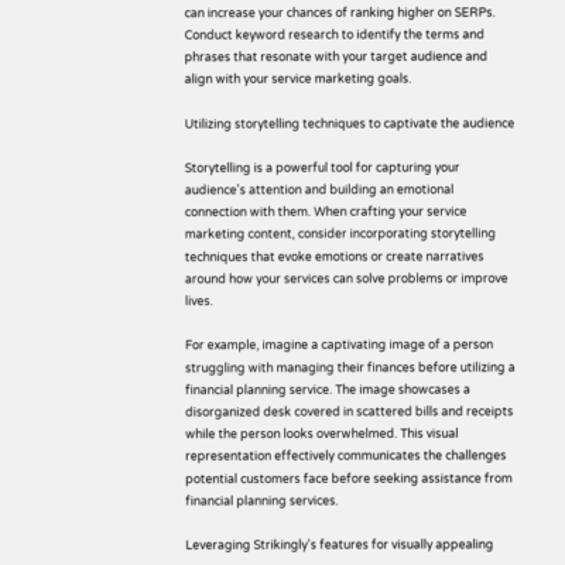can increase your chances of ranking higher on SERPs. Conduct keyword research to identify the terms and phrases that resonate with your target audience and align with your service marketing goals.

Utilizing storytelling techniques to captivate the audience

Storytelling is a powerful tool for capturing your audience's attention and building an emotional connection with them. When crafting your service marketing content, consider incorporating storytelling techniques that evoke emotions or create narratives around how your services can solve problems or improve lives.

For example, imagine a captivating image of a person struggling with managing their finances before utilizing a financial planning service. The image showcases a disorganized desk covered in scattered bills and receipts while the person looks overwhelmed. This visual representation effectively communicates the challenges potential customers face before seeking assistance from financial planning services.

Leveraging Strikingly's features for visually appealing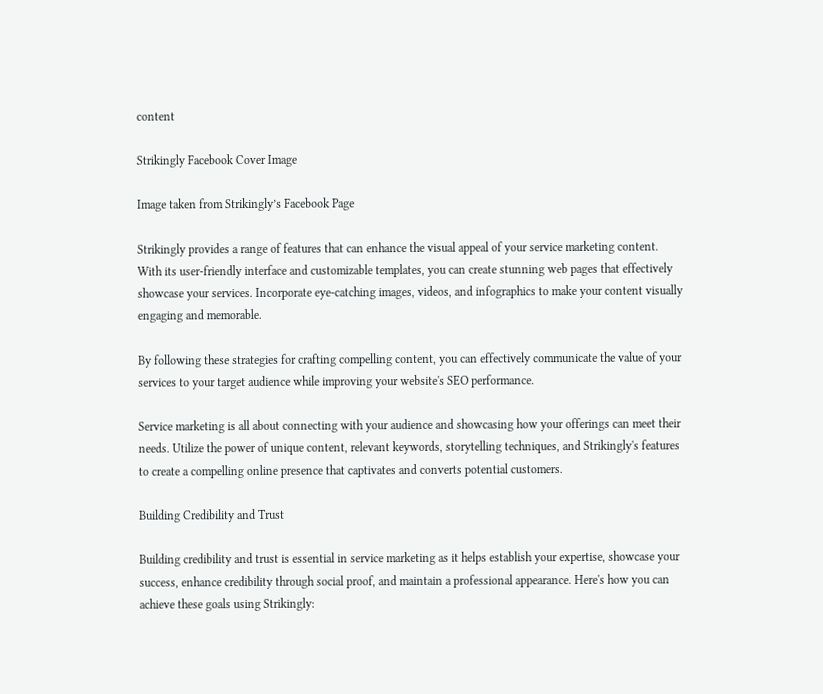content

Strikingly Facebook Cover Image

Image taken from Strikingly’s Facebook Page

Strikingly provides a range of features that can enhance the visual appeal of your service marketing content. With its user-friendly interface and customizable templates, you can create stunning web pages that effectively showcase your services. Incorporate eye-catching images, videos, and infographics to make your content visually engaging and memorable.

By following these strategies for crafting compelling content, you can effectively communicate the value of your services to your target audience while improving your website's SEO performance.

Service marketing is all about connecting with your audience and showcasing how your offerings can meet their needs. Utilize the power of unique content, relevant keywords, storytelling techniques, and Strikingly's features to create a compelling online presence that captivates and converts potential customers.

Building Credibility and Trust

Building credibility and trust is essential in service marketing as it helps establish your expertise, showcase your success, enhance credibility through social proof, and maintain a professional appearance. Here's how you can achieve these goals using Strikingly: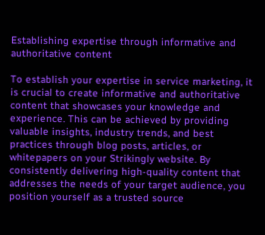Establishing expertise through informative and authoritative content

To establish your expertise in service marketing, it is crucial to create informative and authoritative content that showcases your knowledge and experience. This can be achieved by providing valuable insights, industry trends, and best practices through blog posts, articles, or whitepapers on your Strikingly website. By consistently delivering high-quality content that addresses the needs of your target audience, you position yourself as a trusted source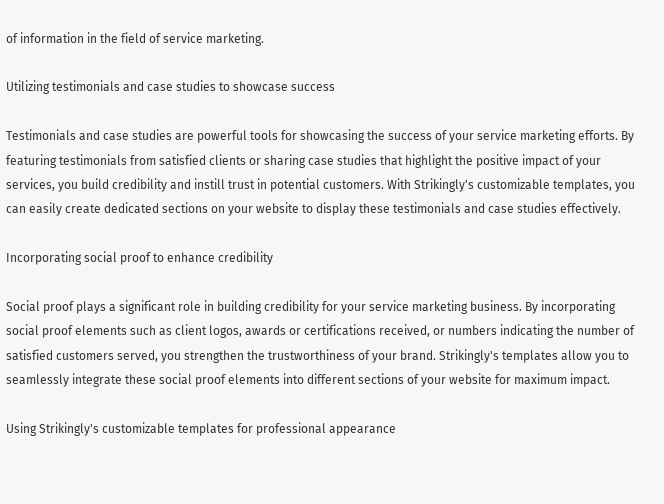of information in the field of service marketing.

Utilizing testimonials and case studies to showcase success

Testimonials and case studies are powerful tools for showcasing the success of your service marketing efforts. By featuring testimonials from satisfied clients or sharing case studies that highlight the positive impact of your services, you build credibility and instill trust in potential customers. With Strikingly's customizable templates, you can easily create dedicated sections on your website to display these testimonials and case studies effectively.

Incorporating social proof to enhance credibility

Social proof plays a significant role in building credibility for your service marketing business. By incorporating social proof elements such as client logos, awards or certifications received, or numbers indicating the number of satisfied customers served, you strengthen the trustworthiness of your brand. Strikingly's templates allow you to seamlessly integrate these social proof elements into different sections of your website for maximum impact.

Using Strikingly's customizable templates for professional appearance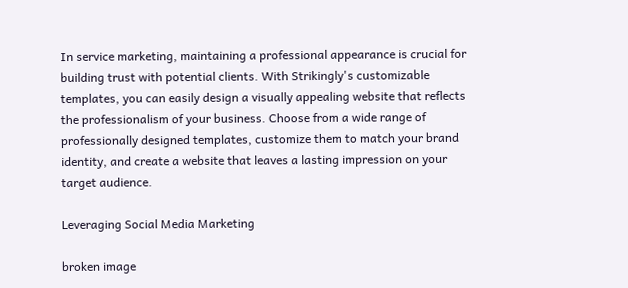In service marketing, maintaining a professional appearance is crucial for building trust with potential clients. With Strikingly's customizable templates, you can easily design a visually appealing website that reflects the professionalism of your business. Choose from a wide range of professionally designed templates, customize them to match your brand identity, and create a website that leaves a lasting impression on your target audience.

Leveraging Social Media Marketing

broken image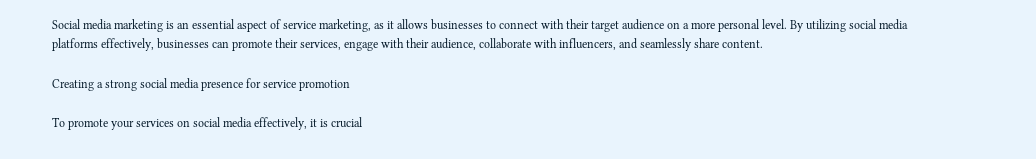Social media marketing is an essential aspect of service marketing, as it allows businesses to connect with their target audience on a more personal level. By utilizing social media platforms effectively, businesses can promote their services, engage with their audience, collaborate with influencers, and seamlessly share content.

Creating a strong social media presence for service promotion

To promote your services on social media effectively, it is crucial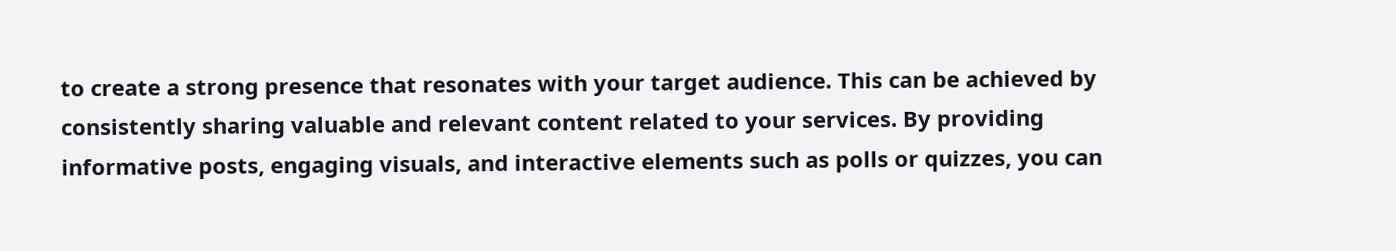to create a strong presence that resonates with your target audience. This can be achieved by consistently sharing valuable and relevant content related to your services. By providing informative posts, engaging visuals, and interactive elements such as polls or quizzes, you can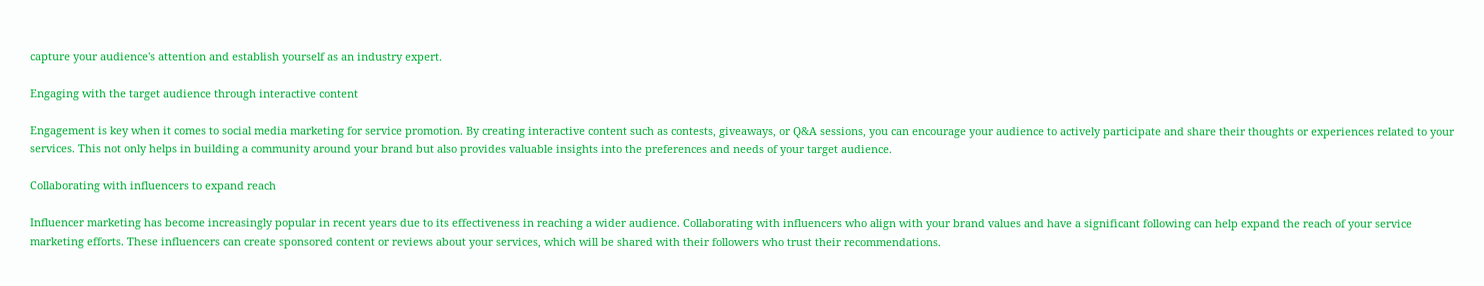capture your audience's attention and establish yourself as an industry expert.

Engaging with the target audience through interactive content

Engagement is key when it comes to social media marketing for service promotion. By creating interactive content such as contests, giveaways, or Q&A sessions, you can encourage your audience to actively participate and share their thoughts or experiences related to your services. This not only helps in building a community around your brand but also provides valuable insights into the preferences and needs of your target audience.

Collaborating with influencers to expand reach

Influencer marketing has become increasingly popular in recent years due to its effectiveness in reaching a wider audience. Collaborating with influencers who align with your brand values and have a significant following can help expand the reach of your service marketing efforts. These influencers can create sponsored content or reviews about your services, which will be shared with their followers who trust their recommendations.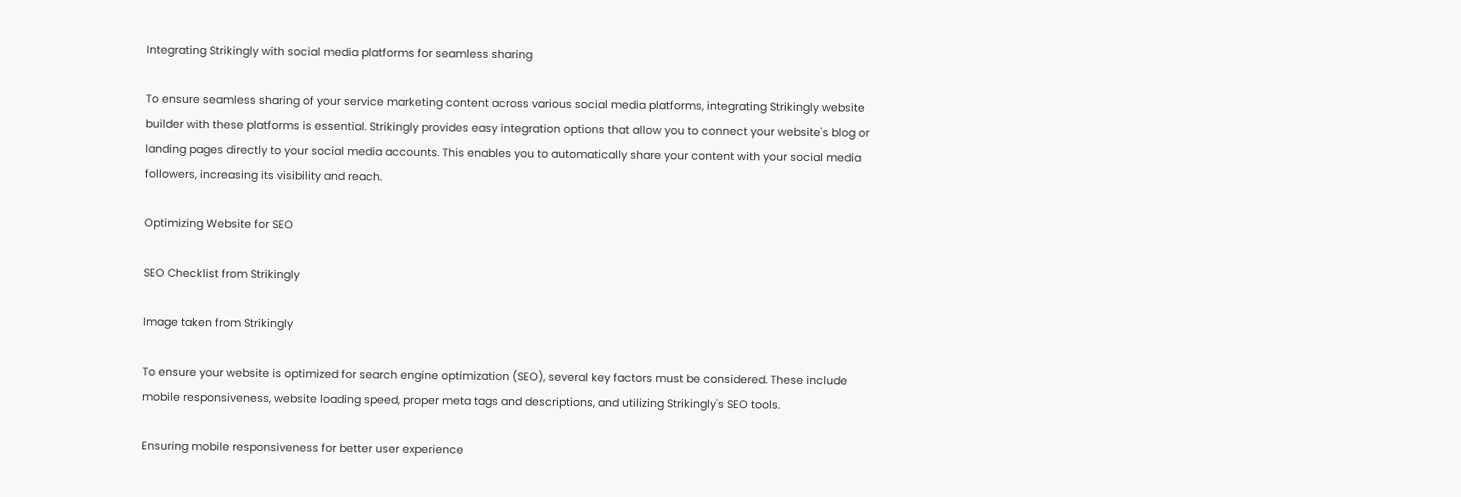Integrating Strikingly with social media platforms for seamless sharing

To ensure seamless sharing of your service marketing content across various social media platforms, integrating Strikingly website builder with these platforms is essential. Strikingly provides easy integration options that allow you to connect your website's blog or landing pages directly to your social media accounts. This enables you to automatically share your content with your social media followers, increasing its visibility and reach.

Optimizing Website for SEO

SEO Checklist from Strikingly

Image taken from Strikingly

To ensure your website is optimized for search engine optimization (SEO), several key factors must be considered. These include mobile responsiveness, website loading speed, proper meta tags and descriptions, and utilizing Strikingly's SEO tools.

Ensuring mobile responsiveness for better user experience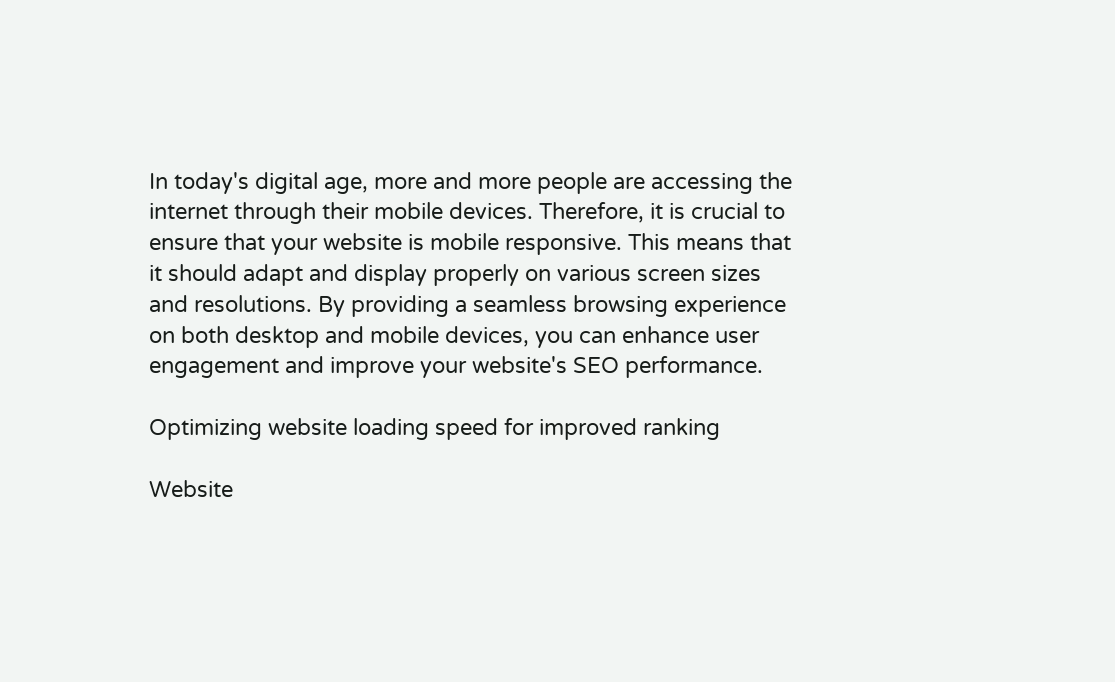In today's digital age, more and more people are accessing the internet through their mobile devices. Therefore, it is crucial to ensure that your website is mobile responsive. This means that it should adapt and display properly on various screen sizes and resolutions. By providing a seamless browsing experience on both desktop and mobile devices, you can enhance user engagement and improve your website's SEO performance.

Optimizing website loading speed for improved ranking

Website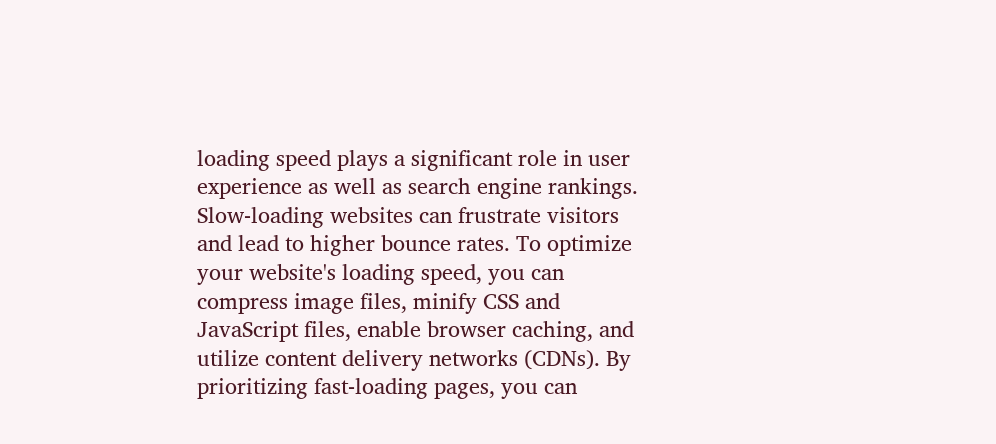loading speed plays a significant role in user experience as well as search engine rankings. Slow-loading websites can frustrate visitors and lead to higher bounce rates. To optimize your website's loading speed, you can compress image files, minify CSS and JavaScript files, enable browser caching, and utilize content delivery networks (CDNs). By prioritizing fast-loading pages, you can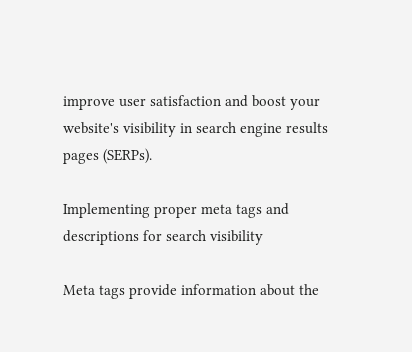improve user satisfaction and boost your website's visibility in search engine results pages (SERPs).

Implementing proper meta tags and descriptions for search visibility

Meta tags provide information about the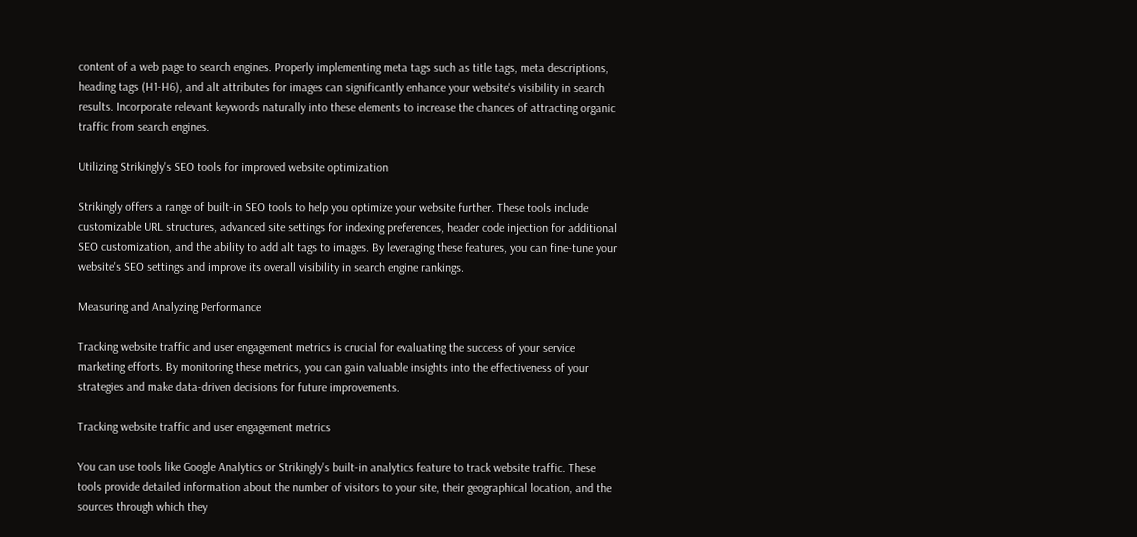content of a web page to search engines. Properly implementing meta tags such as title tags, meta descriptions, heading tags (H1-H6), and alt attributes for images can significantly enhance your website's visibility in search results. Incorporate relevant keywords naturally into these elements to increase the chances of attracting organic traffic from search engines.

Utilizing Strikingly's SEO tools for improved website optimization

Strikingly offers a range of built-in SEO tools to help you optimize your website further. These tools include customizable URL structures, advanced site settings for indexing preferences, header code injection for additional SEO customization, and the ability to add alt tags to images. By leveraging these features, you can fine-tune your website's SEO settings and improve its overall visibility in search engine rankings.

Measuring and Analyzing Performance

Tracking website traffic and user engagement metrics is crucial for evaluating the success of your service marketing efforts. By monitoring these metrics, you can gain valuable insights into the effectiveness of your strategies and make data-driven decisions for future improvements.

Tracking website traffic and user engagement metrics

You can use tools like Google Analytics or Strikingly's built-in analytics feature to track website traffic. These tools provide detailed information about the number of visitors to your site, their geographical location, and the sources through which they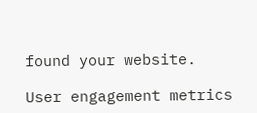found your website.

User engagement metrics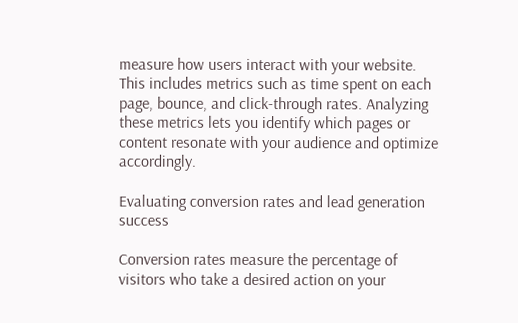measure how users interact with your website. This includes metrics such as time spent on each page, bounce, and click-through rates. Analyzing these metrics lets you identify which pages or content resonate with your audience and optimize accordingly.

Evaluating conversion rates and lead generation success

Conversion rates measure the percentage of visitors who take a desired action on your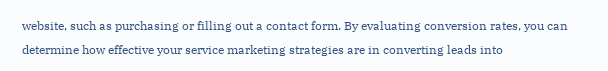website, such as purchasing or filling out a contact form. By evaluating conversion rates, you can determine how effective your service marketing strategies are in converting leads into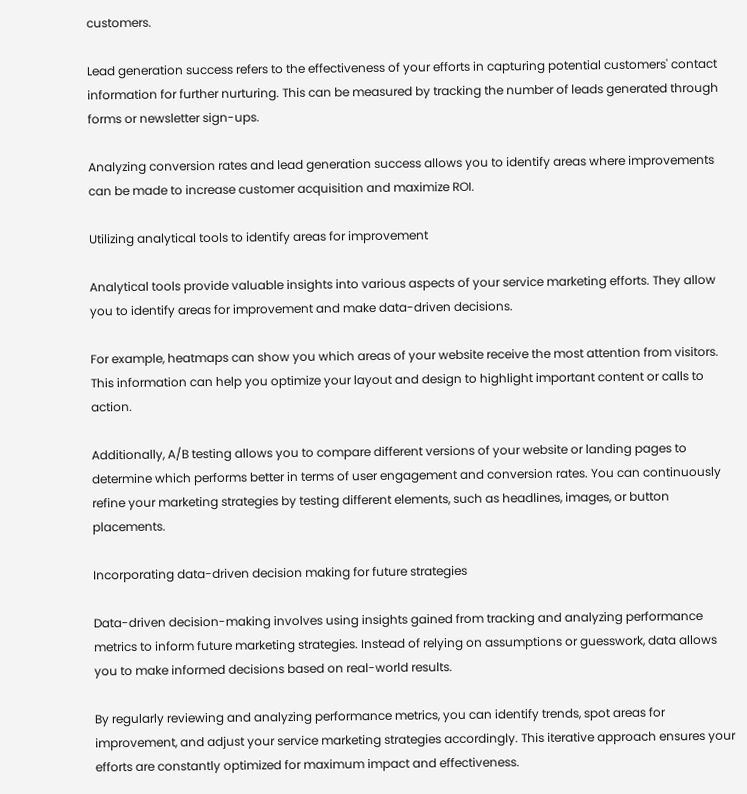customers.

Lead generation success refers to the effectiveness of your efforts in capturing potential customers' contact information for further nurturing. This can be measured by tracking the number of leads generated through forms or newsletter sign-ups.

Analyzing conversion rates and lead generation success allows you to identify areas where improvements can be made to increase customer acquisition and maximize ROI.

Utilizing analytical tools to identify areas for improvement

Analytical tools provide valuable insights into various aspects of your service marketing efforts. They allow you to identify areas for improvement and make data-driven decisions.

For example, heatmaps can show you which areas of your website receive the most attention from visitors. This information can help you optimize your layout and design to highlight important content or calls to action.

Additionally, A/B testing allows you to compare different versions of your website or landing pages to determine which performs better in terms of user engagement and conversion rates. You can continuously refine your marketing strategies by testing different elements, such as headlines, images, or button placements.

Incorporating data-driven decision making for future strategies

Data-driven decision-making involves using insights gained from tracking and analyzing performance metrics to inform future marketing strategies. Instead of relying on assumptions or guesswork, data allows you to make informed decisions based on real-world results.

By regularly reviewing and analyzing performance metrics, you can identify trends, spot areas for improvement, and adjust your service marketing strategies accordingly. This iterative approach ensures your efforts are constantly optimized for maximum impact and effectiveness.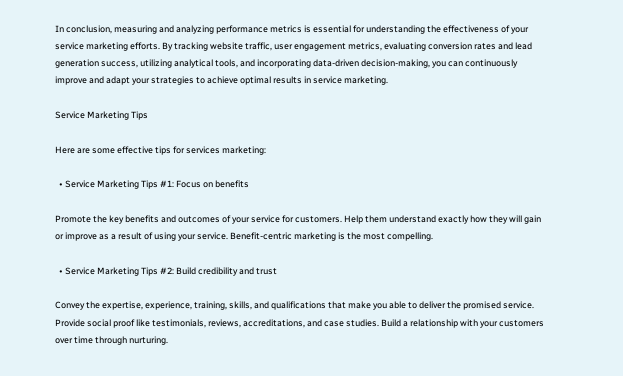In conclusion, measuring and analyzing performance metrics is essential for understanding the effectiveness of your service marketing efforts. By tracking website traffic, user engagement metrics, evaluating conversion rates and lead generation success, utilizing analytical tools, and incorporating data-driven decision-making, you can continuously improve and adapt your strategies to achieve optimal results in service marketing.

Service Marketing Tips

Here are some effective tips for services marketing:

  • Service Marketing Tips #1: Focus on benefits

Promote the key benefits and outcomes of your service for customers. Help them understand exactly how they will gain or improve as a result of using your service. Benefit-centric marketing is the most compelling.

  • Service Marketing Tips #2: Build credibility and trust

Convey the expertise, experience, training, skills, and qualifications that make you able to deliver the promised service. Provide social proof like testimonials, reviews, accreditations, and case studies. Build a relationship with your customers over time through nurturing.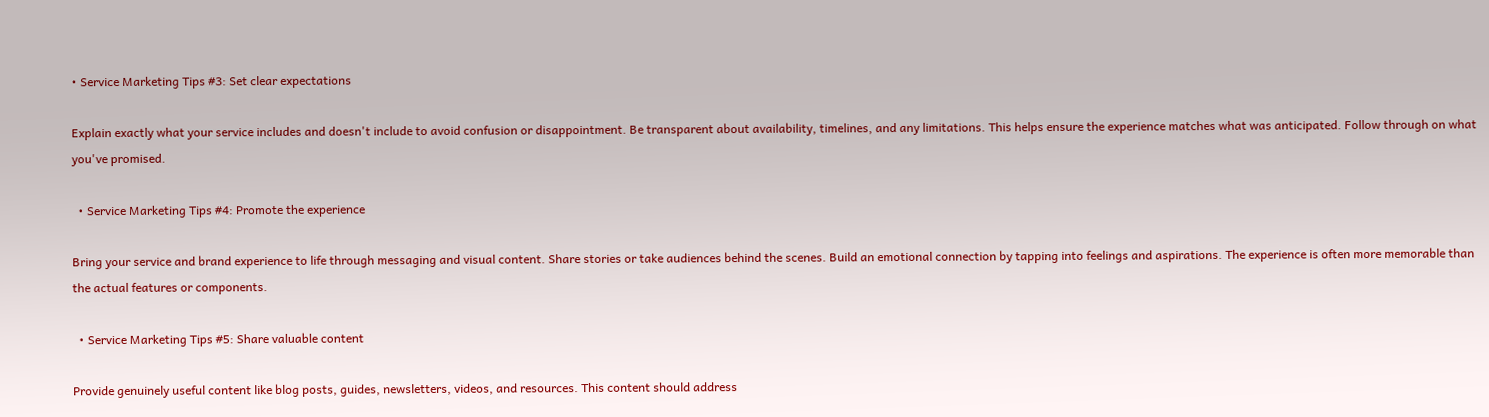• Service Marketing Tips #3: Set clear expectations

Explain exactly what your service includes and doesn't include to avoid confusion or disappointment. Be transparent about availability, timelines, and any limitations. This helps ensure the experience matches what was anticipated. Follow through on what you've promised.

  • Service Marketing Tips #4: Promote the experience

Bring your service and brand experience to life through messaging and visual content. Share stories or take audiences behind the scenes. Build an emotional connection by tapping into feelings and aspirations. The experience is often more memorable than the actual features or components.

  • Service Marketing Tips #5: Share valuable content

Provide genuinely useful content like blog posts, guides, newsletters, videos, and resources. This content should address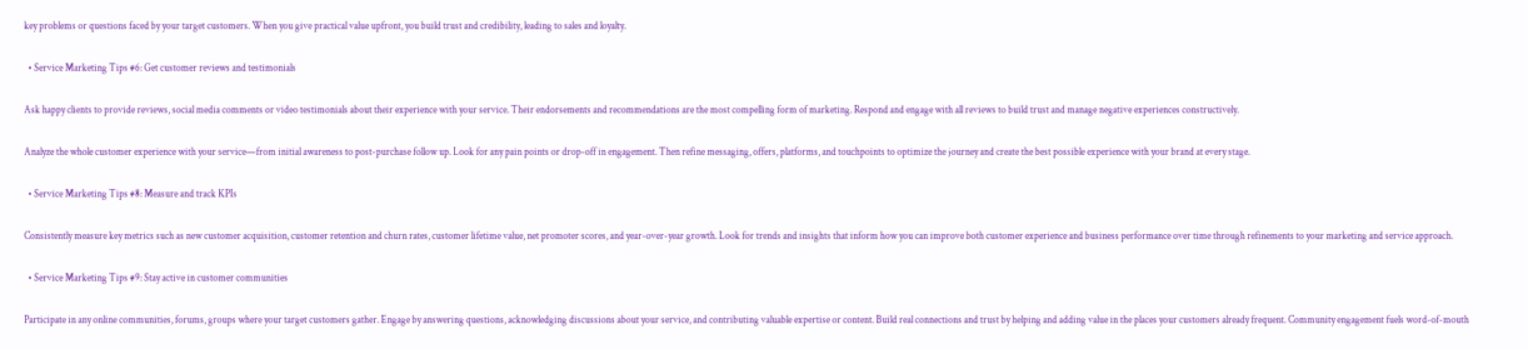key problems or questions faced by your target customers. When you give practical value upfront, you build trust and credibility, leading to sales and loyalty.

  • Service Marketing Tips #6: Get customer reviews and testimonials

Ask happy clients to provide reviews, social media comments or video testimonials about their experience with your service. Their endorsements and recommendations are the most compelling form of marketing. Respond and engage with all reviews to build trust and manage negative experiences constructively.

Analyze the whole customer experience with your service—from initial awareness to post-purchase follow up. Look for any pain points or drop-off in engagement. Then refine messaging, offers, platforms, and touchpoints to optimize the journey and create the best possible experience with your brand at every stage.

  • Service Marketing Tips #8: Measure and track KPIs

Consistently measure key metrics such as new customer acquisition, customer retention and churn rates, customer lifetime value, net promoter scores, and year-over-year growth. Look for trends and insights that inform how you can improve both customer experience and business performance over time through refinements to your marketing and service approach.

  • Service Marketing Tips #9: Stay active in customer communities

Participate in any online communities, forums, groups where your target customers gather. Engage by answering questions, acknowledging discussions about your service, and contributing valuable expertise or content. Build real connections and trust by helping and adding value in the places your customers already frequent. Community engagement fuels word-of-mouth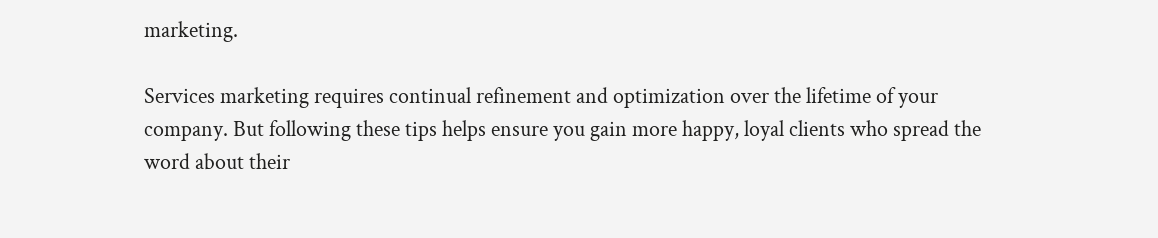marketing.

Services marketing requires continual refinement and optimization over the lifetime of your company. But following these tips helps ensure you gain more happy, loyal clients who spread the word about their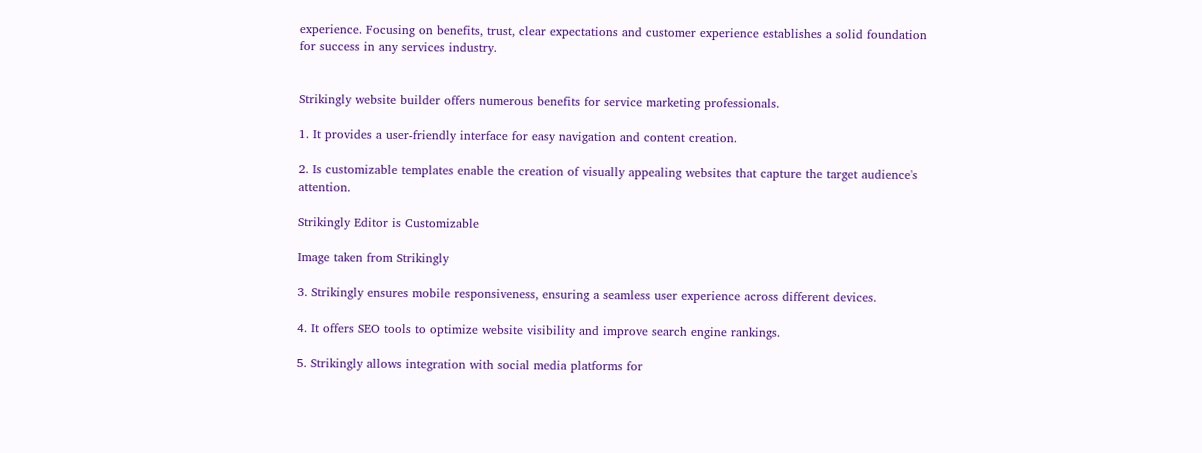experience. Focusing on benefits, trust, clear expectations and customer experience establishes a solid foundation for success in any services industry.


Strikingly website builder offers numerous benefits for service marketing professionals.

1. It provides a user-friendly interface for easy navigation and content creation.

2. Is customizable templates enable the creation of visually appealing websites that capture the target audience's attention.

Strikingly Editor is Customizable

Image taken from Strikingly

3. Strikingly ensures mobile responsiveness, ensuring a seamless user experience across different devices.

4. It offers SEO tools to optimize website visibility and improve search engine rankings.

5. Strikingly allows integration with social media platforms for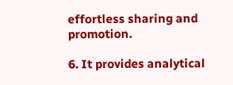effortless sharing and promotion.

6. It provides analytical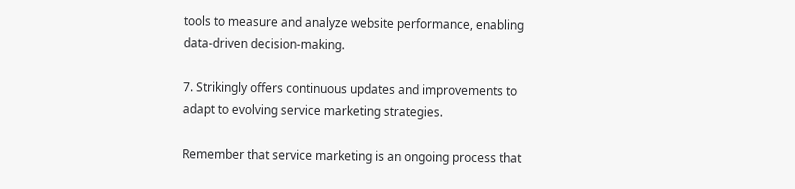tools to measure and analyze website performance, enabling data-driven decision-making.

7. Strikingly offers continuous updates and improvements to adapt to evolving service marketing strategies.

Remember that service marketing is an ongoing process that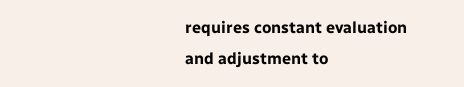requires constant evaluation and adjustment to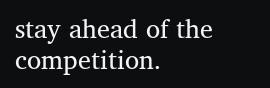stay ahead of the competition.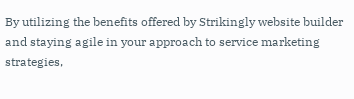By utilizing the benefits offered by Strikingly website builder and staying agile in your approach to service marketing strategies,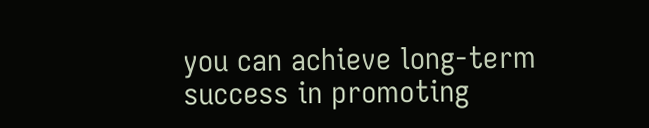you can achieve long-term success in promoting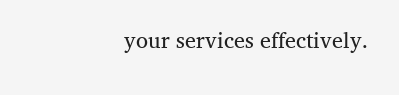your services effectively.